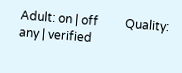Adult: on | off         Quality: any | verified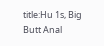title:Hu 1s, Big Butt Anal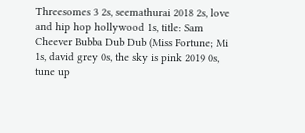Threesomes 3 2s, seemathurai 2018 2s, love and hip hop hollywood 1s, title: Sam Cheever Bubba Dub Dub (Miss Fortune; Mi 1s, david grey 0s, the sky is pink 2019 0s, tune up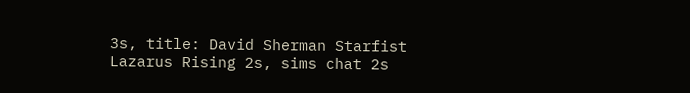3s, title: David Sherman Starfist Lazarus Rising 2s, sims chat 2s